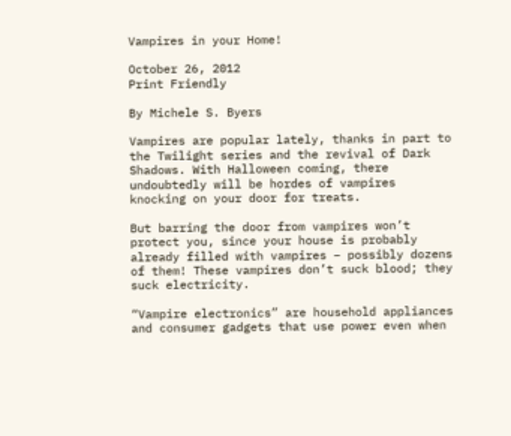Vampires in your Home!

October 26, 2012
Print Friendly

By Michele S. Byers

Vampires are popular lately, thanks in part to the Twilight series and the revival of Dark Shadows. With Halloween coming, there undoubtedly will be hordes of vampires knocking on your door for treats.

But barring the door from vampires won’t protect you, since your house is probably already filled with vampires – possibly dozens of them! These vampires don’t suck blood; they suck electricity.

“Vampire electronics” are household appliances and consumer gadgets that use power even when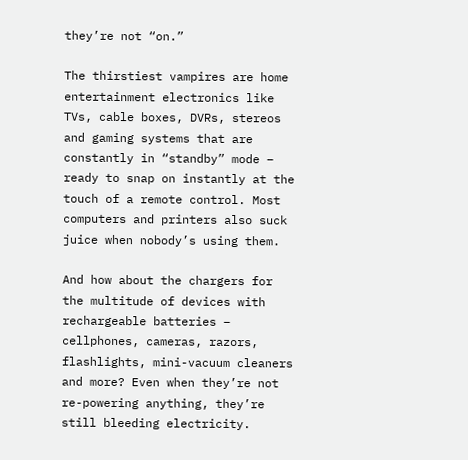they’re not “on.”

The thirstiest vampires are home entertainment electronics like TVs, cable boxes, DVRs, stereos and gaming systems that are constantly in “standby” mode – ready to snap on instantly at the touch of a remote control. Most computers and printers also suck juice when nobody’s using them.

And how about the chargers for the multitude of devices with rechargeable batteries – cellphones, cameras, razors, flashlights, mini-vacuum cleaners and more? Even when they’re not re-powering anything, they’re still bleeding electricity.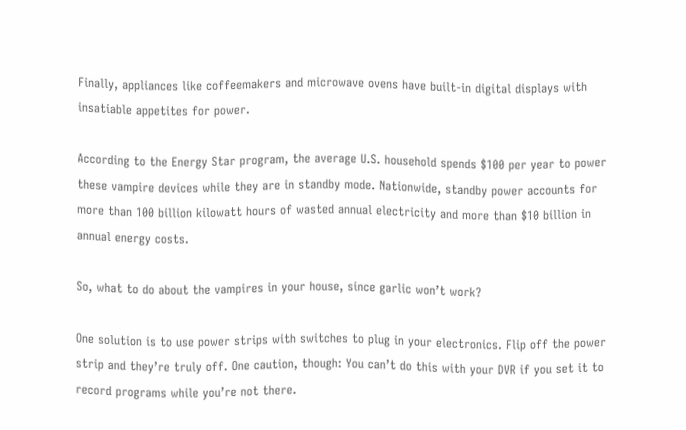Finally, appliances like coffeemakers and microwave ovens have built-in digital displays with insatiable appetites for power.

According to the Energy Star program, the average U.S. household spends $100 per year to power these vampire devices while they are in standby mode. Nationwide, standby power accounts for more than 100 billion kilowatt hours of wasted annual electricity and more than $10 billion in annual energy costs.

So, what to do about the vampires in your house, since garlic won’t work?

One solution is to use power strips with switches to plug in your electronics. Flip off the power strip and they’re truly off. One caution, though: You can’t do this with your DVR if you set it to record programs while you’re not there.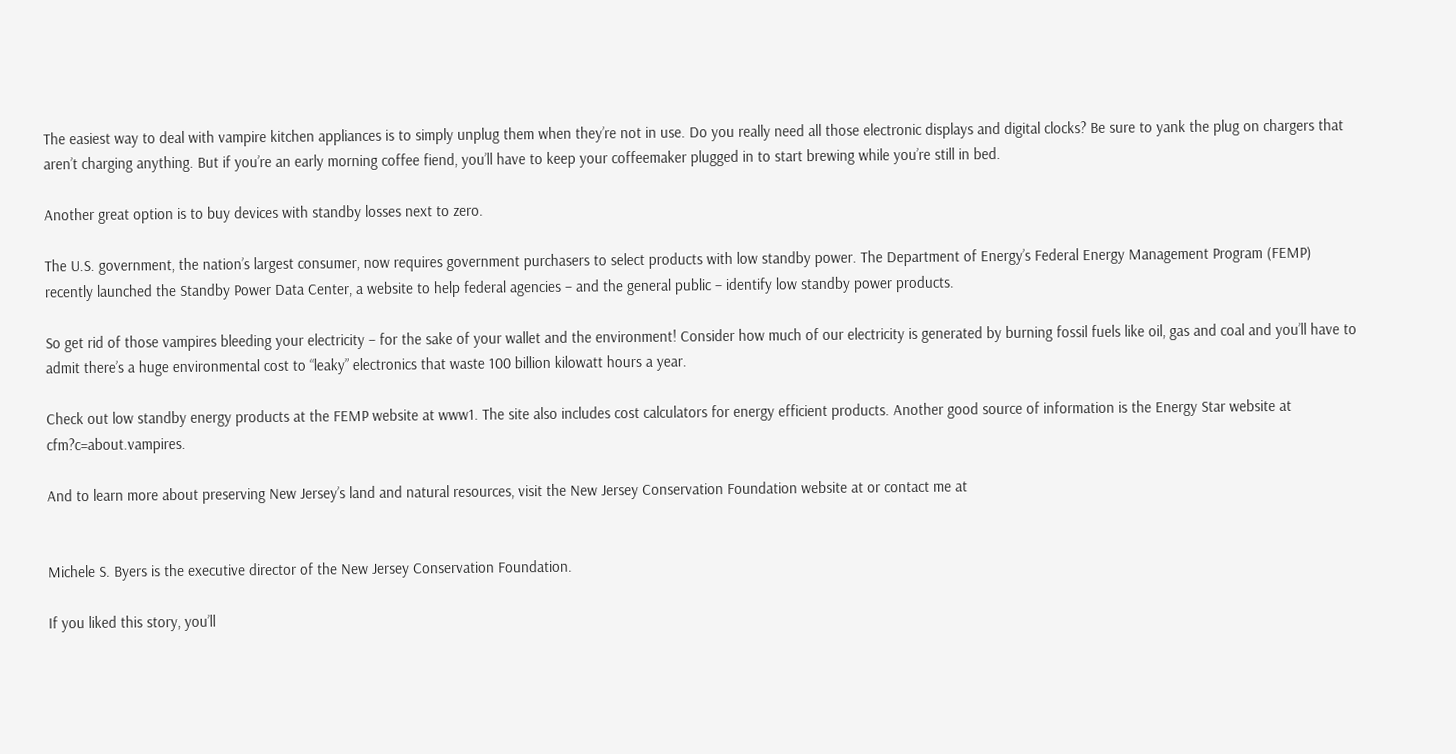The easiest way to deal with vampire kitchen appliances is to simply unplug them when they’re not in use. Do you really need all those electronic displays and digital clocks? Be sure to yank the plug on chargers that aren’t charging anything. But if you’re an early morning coffee fiend, you’ll have to keep your coffeemaker plugged in to start brewing while you’re still in bed.

Another great option is to buy devices with standby losses next to zero.

The U.S. government, the nation’s largest consumer, now requires government purchasers to select products with low standby power. The Department of Energy’s Federal Energy Management Program (FEMP) recently launched the Standby Power Data Center, a website to help federal agencies – and the general public – identify low standby power products.

So get rid of those vampires bleeding your electricity – for the sake of your wallet and the environment! Consider how much of our electricity is generated by burning fossil fuels like oil, gas and coal and you’ll have to admit there’s a huge environmental cost to “leaky” electronics that waste 100 billion kilowatt hours a year.

Check out low standby energy products at the FEMP website at www1. The site also includes cost calculators for energy efficient products. Another good source of information is the Energy Star website at cfm?c=about.vampires.

And to learn more about preserving New Jersey’s land and natural resources, visit the New Jersey Conservation Foundation website at or contact me at


Michele S. Byers is the executive director of the New Jersey Conservation Foundation.

If you liked this story, you’ll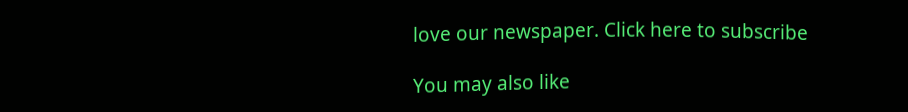love our newspaper. Click here to subscribe

You may also like